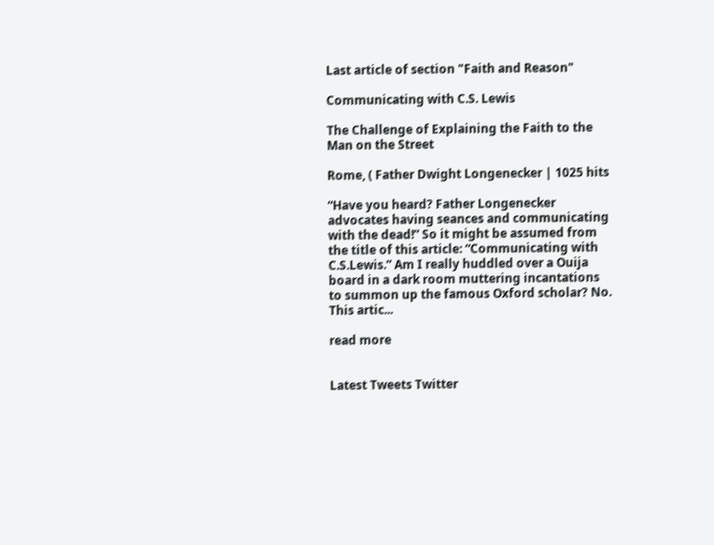Last article of section "Faith and Reason"

Communicating with C.S. Lewis

The Challenge of Explaining the Faith to the Man on the Street

Rome, ( Father Dwight Longenecker | 1025 hits

“Have you heard? Father Longenecker advocates having seances and communicating with the dead!” So it might be assumed from the title of this article: “Communicating with C.S.Lewis.” Am I really huddled over a Ouija board in a dark room muttering incantations to summon up the famous Oxford scholar? No. This artic...

read more


Latest Tweets Twitter